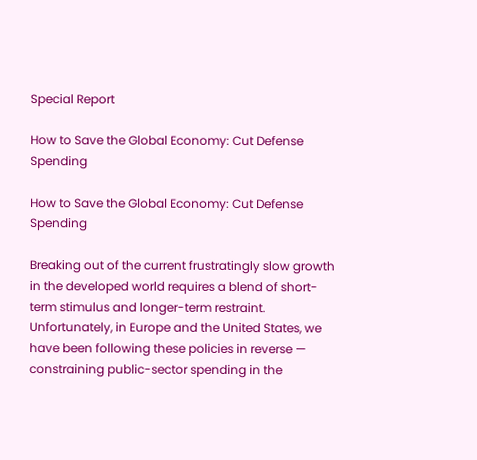Special Report

How to Save the Global Economy: Cut Defense Spending

How to Save the Global Economy: Cut Defense Spending

Breaking out of the current frustratingly slow growth in the developed world requires a blend of short-term stimulus and longer-term restraint. Unfortunately, in Europe and the United States, we have been following these policies in reverse — constraining public-sector spending in the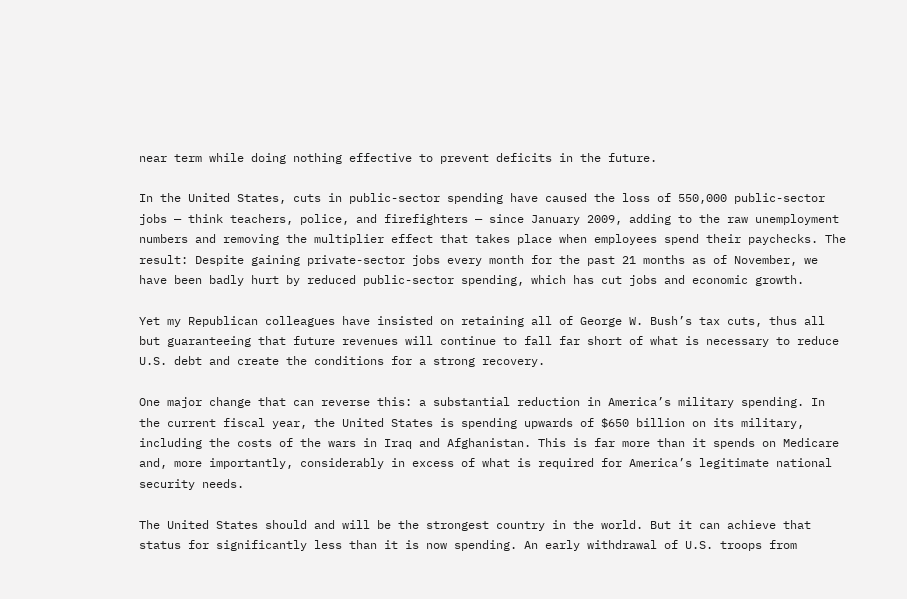near term while doing nothing effective to prevent deficits in the future.

In the United States, cuts in public-sector spending have caused the loss of 550,000 public-sector jobs — think teachers, police, and firefighters — since January 2009, adding to the raw unemployment numbers and removing the multiplier effect that takes place when employees spend their paychecks. The result: Despite gaining private-sector jobs every month for the past 21 months as of November, we have been badly hurt by reduced public-sector spending, which has cut jobs and economic growth.

Yet my Republican colleagues have insisted on retaining all of George W. Bush’s tax cuts, thus all but guaranteeing that future revenues will continue to fall far short of what is necessary to reduce U.S. debt and create the conditions for a strong recovery.

One major change that can reverse this: a substantial reduction in America’s military spending. In the current fiscal year, the United States is spending upwards of $650 billion on its military, including the costs of the wars in Iraq and Afghanistan. This is far more than it spends on Medicare and, more importantly, considerably in excess of what is required for America’s legitimate national security needs.

The United States should and will be the strongest country in the world. But it can achieve that status for significantly less than it is now spending. An early withdrawal of U.S. troops from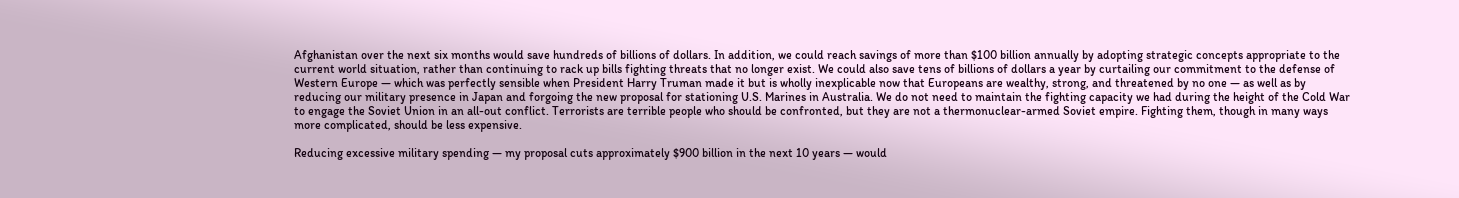Afghanistan over the next six months would save hundreds of billions of dollars. In addition, we could reach savings of more than $100 billion annually by adopting strategic concepts appropriate to the current world situation, rather than continuing to rack up bills fighting threats that no longer exist. We could also save tens of billions of dollars a year by curtailing our commitment to the defense of Western Europe — which was perfectly sensible when President Harry Truman made it but is wholly inexplicable now that Europeans are wealthy, strong, and threatened by no one — as well as by reducing our military presence in Japan and forgoing the new proposal for stationing U.S. Marines in Australia. We do not need to maintain the fighting capacity we had during the height of the Cold War to engage the Soviet Union in an all-out conflict. Terrorists are terrible people who should be confronted, but they are not a thermonuclear-armed Soviet empire. Fighting them, though in many ways more complicated, should be less expensive.

Reducing excessive military spending — my proposal cuts approximately $900 billion in the next 10 years — would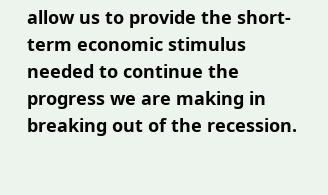allow us to provide the short-term economic stimulus needed to continue the progress we are making in breaking out of the recession.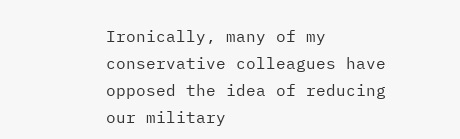Ironically, many of my conservative colleagues have opposed the idea of reducing our military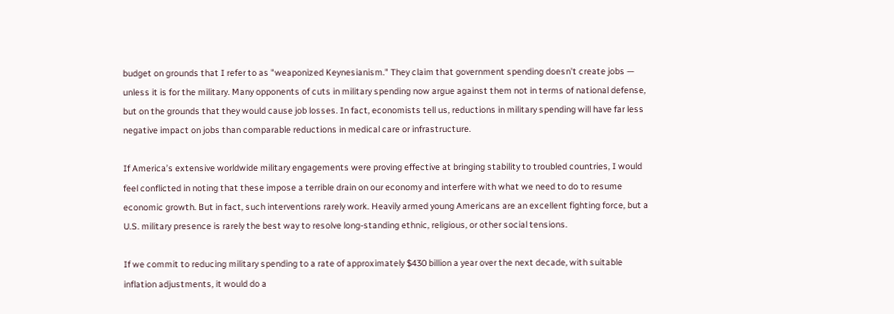budget on grounds that I refer to as "weaponized Keynesianism." They claim that government spending doesn’t create jobs — unless it is for the military. Many opponents of cuts in military spending now argue against them not in terms of national defense, but on the grounds that they would cause job losses. In fact, economists tell us, reductions in military spending will have far less negative impact on jobs than comparable reductions in medical care or infrastructure.

If America’s extensive worldwide military engagements were proving effective at bringing stability to troubled countries, I would feel conflicted in noting that these impose a terrible drain on our economy and interfere with what we need to do to resume economic growth. But in fact, such interventions rarely work. Heavily armed young Americans are an excellent fighting force, but a U.S. military presence is rarely the best way to resolve long-standing ethnic, religious, or other social tensions.

If we commit to reducing military spending to a rate of approximately $430 billion a year over the next decade, with suitable inflation adjustments, it would do a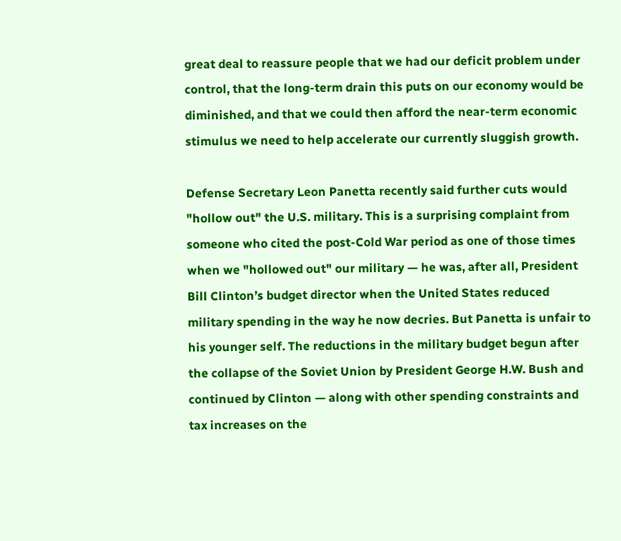great deal to reassure people that we had our deficit problem under control, that the long-term drain this puts on our economy would be diminished, and that we could then afford the near-term economic stimulus we need to help accelerate our currently sluggish growth.

Defense Secretary Leon Panetta recently said further cuts would "hollow out" the U.S. military. This is a surprising complaint from someone who cited the post-Cold War period as one of those times when we "hollowed out" our military — he was, after all, President Bill Clinton’s budget director when the United States reduced military spending in the way he now decries. But Panetta is unfair to his younger self. The reductions in the military budget begun after the collapse of the Soviet Union by President George H.W. Bush and continued by Clinton — along with other spending constraints and tax increases on the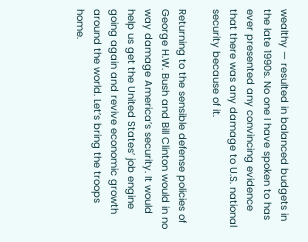wealthy — resulted in balanced budgets in the late 1990s. No one I have spoken to has ever presented any convincing evidence that there was any damage to U.S. national security because of it.

Returning to the sensible defense policies of George H.W. Bush and Bill Clinton would in no way damage America’s security. It would help us get the United States’ job engine going again and revive economic growth around the world. Let’s bring the troops home.